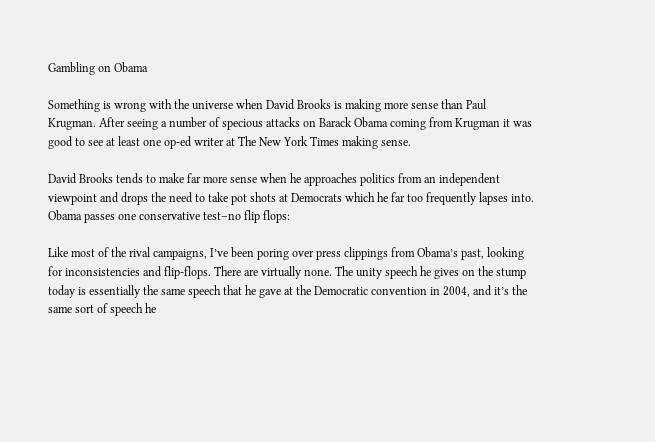Gambling on Obama

Something is wrong with the universe when David Brooks is making more sense than Paul Krugman. After seeing a number of specious attacks on Barack Obama coming from Krugman it was good to see at least one op-ed writer at The New York Times making sense.

David Brooks tends to make far more sense when he approaches politics from an independent viewpoint and drops the need to take pot shots at Democrats which he far too frequently lapses into. Obama passes one conservative test–no flip flops:

Like most of the rival campaigns, I’ve been poring over press clippings from Obama’s past, looking for inconsistencies and flip-flops. There are virtually none. The unity speech he gives on the stump today is essentially the same speech that he gave at the Democratic convention in 2004, and it’s the same sort of speech he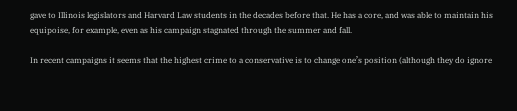gave to Illinois legislators and Harvard Law students in the decades before that. He has a core, and was able to maintain his equipoise, for example, even as his campaign stagnated through the summer and fall.

In recent campaigns it seems that the highest crime to a conservative is to change one’s position (although they do ignore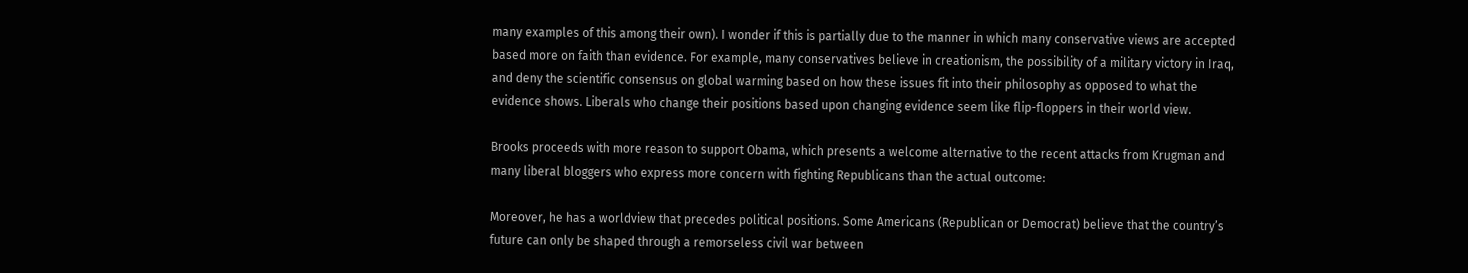many examples of this among their own). I wonder if this is partially due to the manner in which many conservative views are accepted based more on faith than evidence. For example, many conservatives believe in creationism, the possibility of a military victory in Iraq, and deny the scientific consensus on global warming based on how these issues fit into their philosophy as opposed to what the evidence shows. Liberals who change their positions based upon changing evidence seem like flip-floppers in their world view.

Brooks proceeds with more reason to support Obama, which presents a welcome alternative to the recent attacks from Krugman and many liberal bloggers who express more concern with fighting Republicans than the actual outcome:

Moreover, he has a worldview that precedes political positions. Some Americans (Republican or Democrat) believe that the country’s future can only be shaped through a remorseless civil war between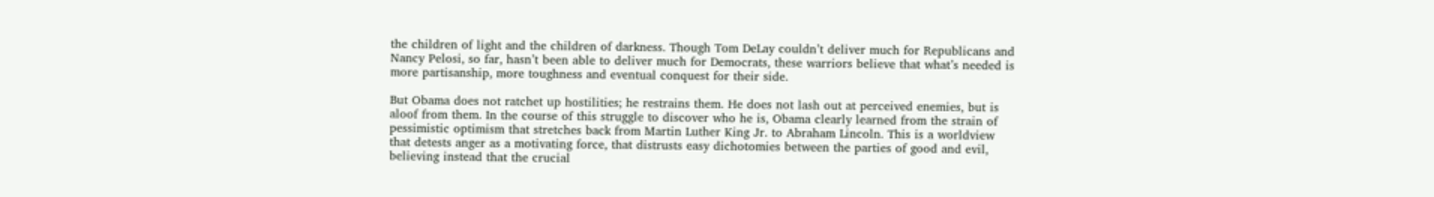the children of light and the children of darkness. Though Tom DeLay couldn’t deliver much for Republicans and Nancy Pelosi, so far, hasn’t been able to deliver much for Democrats, these warriors believe that what’s needed is more partisanship, more toughness and eventual conquest for their side.

But Obama does not ratchet up hostilities; he restrains them. He does not lash out at perceived enemies, but is aloof from them. In the course of this struggle to discover who he is, Obama clearly learned from the strain of pessimistic optimism that stretches back from Martin Luther King Jr. to Abraham Lincoln. This is a worldview that detests anger as a motivating force, that distrusts easy dichotomies between the parties of good and evil, believing instead that the crucial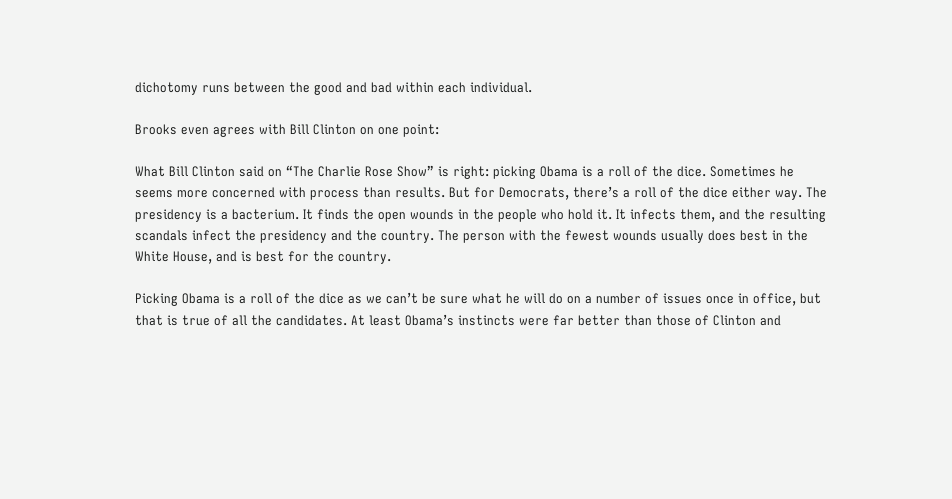dichotomy runs between the good and bad within each individual.

Brooks even agrees with Bill Clinton on one point:

What Bill Clinton said on “The Charlie Rose Show” is right: picking Obama is a roll of the dice. Sometimes he seems more concerned with process than results. But for Democrats, there’s a roll of the dice either way. The presidency is a bacterium. It finds the open wounds in the people who hold it. It infects them, and the resulting scandals infect the presidency and the country. The person with the fewest wounds usually does best in the White House, and is best for the country.

Picking Obama is a roll of the dice as we can’t be sure what he will do on a number of issues once in office, but that is true of all the candidates. At least Obama’s instincts were far better than those of Clinton and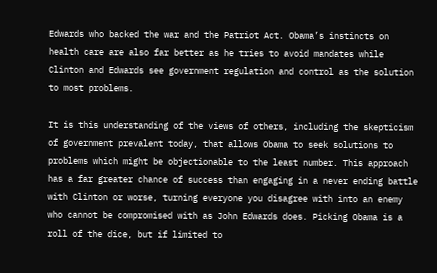Edwards who backed the war and the Patriot Act. Obama’s instincts on health care are also far better as he tries to avoid mandates while Clinton and Edwards see government regulation and control as the solution to most problems.

It is this understanding of the views of others, including the skepticism of government prevalent today, that allows Obama to seek solutions to problems which might be objectionable to the least number. This approach has a far greater chance of success than engaging in a never ending battle with Clinton or worse, turning everyone you disagree with into an enemy who cannot be compromised with as John Edwards does. Picking Obama is a roll of the dice, but if limited to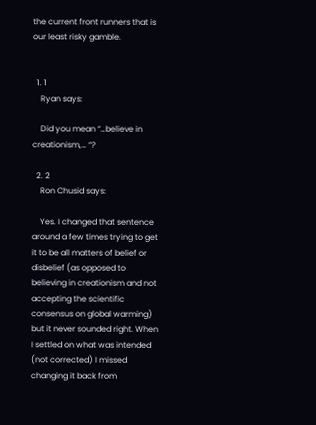the current front runners that is our least risky gamble.


  1. 1
    Ryan says:

    Did you mean “…believe in creationism,… “?

  2. 2
    Ron Chusid says:

    Yes. I changed that sentence around a few times trying to get it to be all matters of belief or disbelief (as opposed to believing in creationism and not accepting the scientific consensus on global warming) but it never sounded right. When I settled on what was intended (not corrected) I missed changing it back from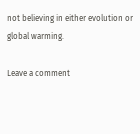not believing in either evolution or global warming.

Leave a comment